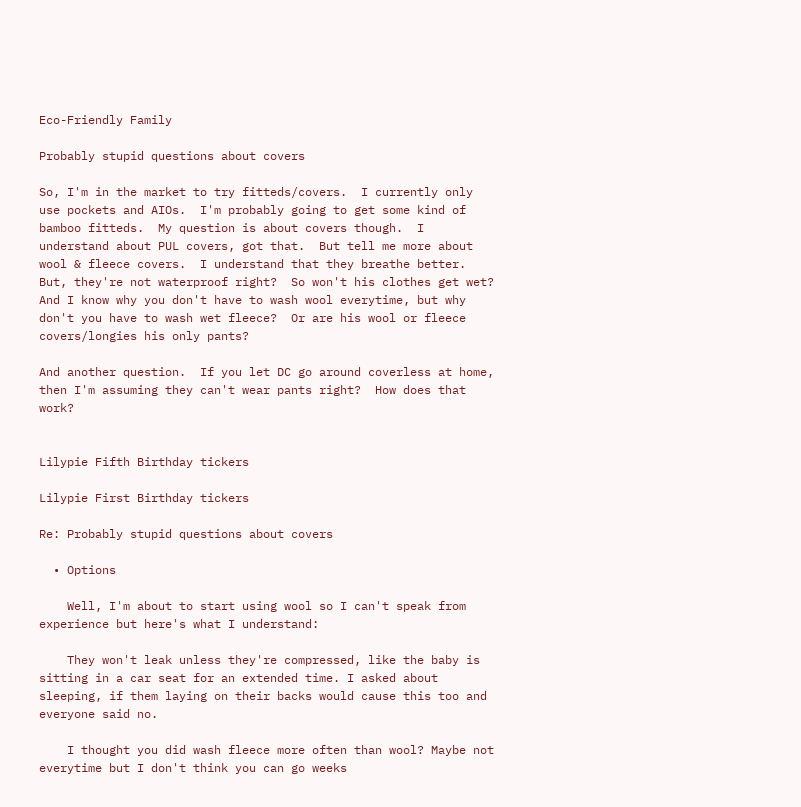Eco-Friendly Family

Probably stupid questions about covers

So, I'm in the market to try fitteds/covers.  I currently only use pockets and AIOs.  I'm probably going to get some kind of bamboo fitteds.  My question is about covers though.  I understand about PUL covers, got that.  But tell me more about wool & fleece covers.  I understand that they breathe better.  But, they're not waterproof right?  So won't his clothes get wet?  And I know why you don't have to wash wool everytime, but why don't you have to wash wet fleece?  Or are his wool or fleece covers/longies his only pants?

And another question.  If you let DC go around coverless at home, then I'm assuming they can't wear pants right?  How does that work?


Lilypie Fifth Birthday tickers

Lilypie First Birthday tickers

Re: Probably stupid questions about covers

  • Options

    Well, I'm about to start using wool so I can't speak from experience but here's what I understand:

    They won't leak unless they're compressed, like the baby is sitting in a car seat for an extended time. I asked about sleeping, if them laying on their backs would cause this too and everyone said no.

    I thought you did wash fleece more often than wool? Maybe not everytime but I don't think you can go weeks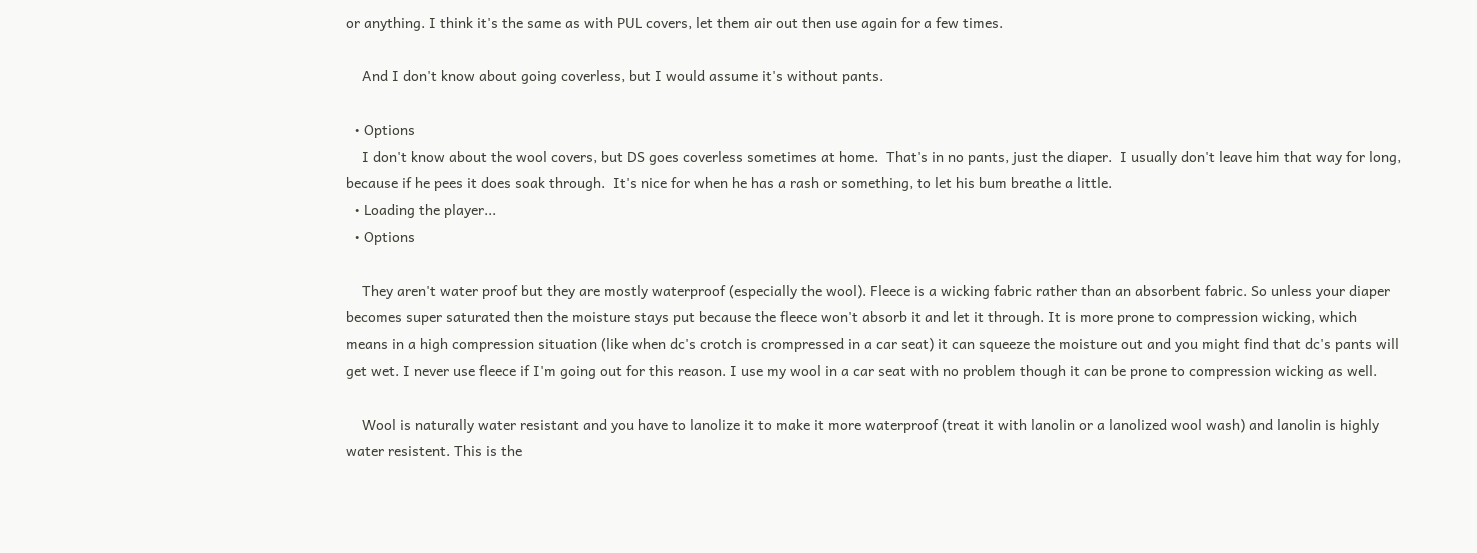or anything. I think it's the same as with PUL covers, let them air out then use again for a few times.

    And I don't know about going coverless, but I would assume it's without pants.

  • Options
    I don't know about the wool covers, but DS goes coverless sometimes at home.  That's in no pants, just the diaper.  I usually don't leave him that way for long, because if he pees it does soak through.  It's nice for when he has a rash or something, to let his bum breathe a little.
  • Loading the player...
  • Options

    They aren't water proof but they are mostly waterproof (especially the wool). Fleece is a wicking fabric rather than an absorbent fabric. So unless your diaper becomes super saturated then the moisture stays put because the fleece won't absorb it and let it through. It is more prone to compression wicking, which means in a high compression situation (like when dc's crotch is crompressed in a car seat) it can squeeze the moisture out and you might find that dc's pants will get wet. I never use fleece if I'm going out for this reason. I use my wool in a car seat with no problem though it can be prone to compression wicking as well.

    Wool is naturally water resistant and you have to lanolize it to make it more waterproof (treat it with lanolin or a lanolized wool wash) and lanolin is highly water resistent. This is the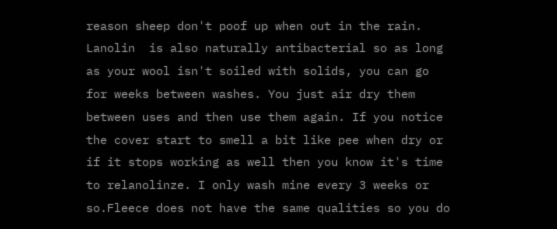reason sheep don't poof up when out in the rain. Lanolin  is also naturally antibacterial so as long as your wool isn't soiled with solids, you can go for weeks between washes. You just air dry them between uses and then use them again. If you notice the cover start to smell a bit like pee when dry or if it stops working as well then you know it's time to relanolinze. I only wash mine every 3 weeks or so.Fleece does not have the same qualities so you do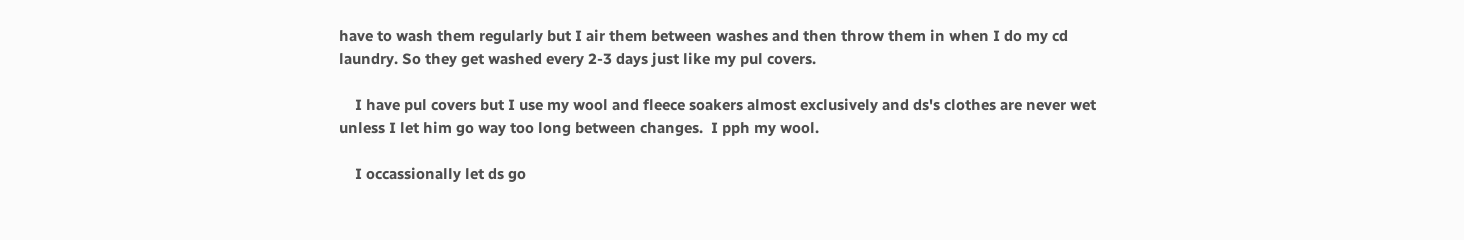have to wash them regularly but I air them between washes and then throw them in when I do my cd laundry. So they get washed every 2-3 days just like my pul covers.

    I have pul covers but I use my wool and fleece soakers almost exclusively and ds's clothes are never wet unless I let him go way too long between changes.  I pph my wool.

    I occassionally let ds go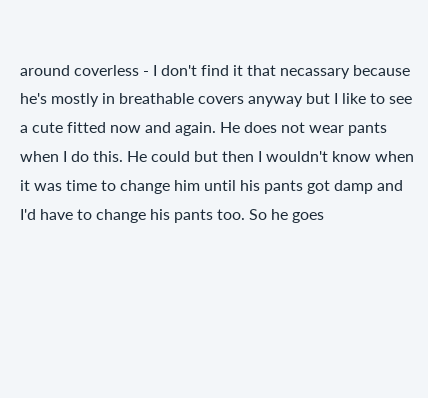around coverless - I don't find it that necassary because he's mostly in breathable covers anyway but I like to see a cute fitted now and again. He does not wear pants when I do this. He could but then I wouldn't know when it was time to change him until his pants got damp and I'd have to change his pants too. So he goes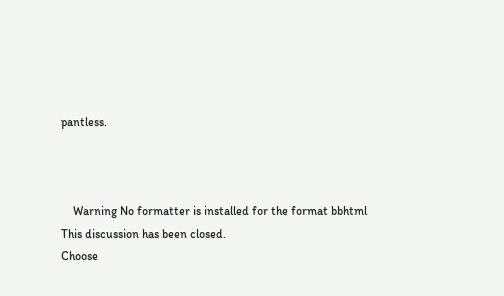pantless.



    Warning No formatter is installed for the format bbhtml
This discussion has been closed.
Choose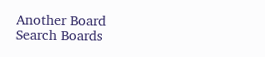Another Board
Search Boards